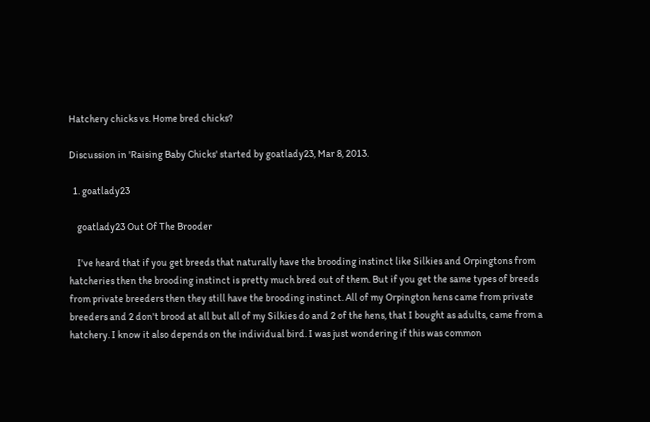Hatchery chicks vs. Home bred chicks?

Discussion in 'Raising Baby Chicks' started by goatlady23, Mar 8, 2013.

  1. goatlady23

    goatlady23 Out Of The Brooder

    I've heard that if you get breeds that naturally have the brooding instinct like Silkies and Orpingtons from hatcheries then the brooding instinct is pretty much bred out of them. But if you get the same types of breeds from private breeders then they still have the brooding instinct. All of my Orpington hens came from private breeders and 2 don't brood at all but all of my Silkies do and 2 of the hens, that I bought as adults, came from a hatchery. I know it also depends on the individual bird. I was just wondering if this was common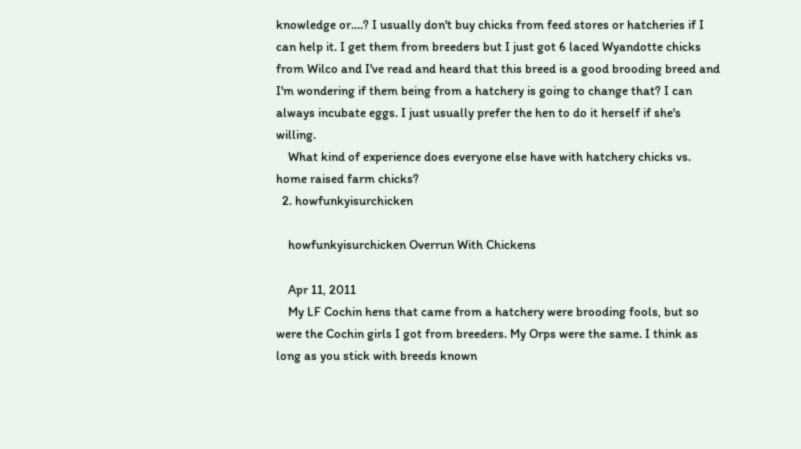knowledge or....? I usually don't buy chicks from feed stores or hatcheries if I can help it. I get them from breeders but I just got 6 laced Wyandotte chicks from Wilco and I've read and heard that this breed is a good brooding breed and I'm wondering if them being from a hatchery is going to change that? I can always incubate eggs. I just usually prefer the hen to do it herself if she's willing.
    What kind of experience does everyone else have with hatchery chicks vs. home raised farm chicks?
  2. howfunkyisurchicken

    howfunkyisurchicken Overrun With Chickens

    Apr 11, 2011
    My LF Cochin hens that came from a hatchery were brooding fools, but so were the Cochin girls I got from breeders. My Orps were the same. I think as long as you stick with breeds known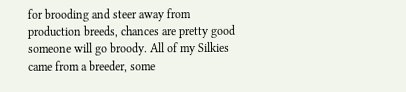for brooding and steer away from production breeds, chances are pretty good someone will go broody. All of my Silkies came from a breeder, some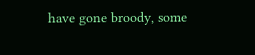have gone broody, some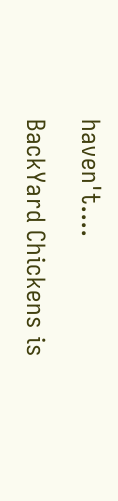haven't....

BackYard Chickens is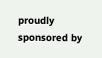proudly sponsored by